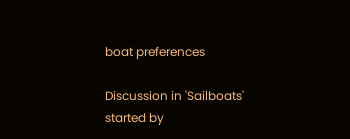boat preferences

Discussion in 'Sailboats' started by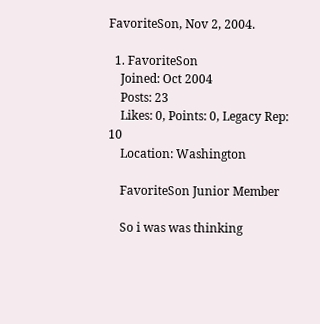FavoriteSon, Nov 2, 2004.

  1. FavoriteSon
    Joined: Oct 2004
    Posts: 23
    Likes: 0, Points: 0, Legacy Rep: 10
    Location: Washington

    FavoriteSon Junior Member

    So i was was thinking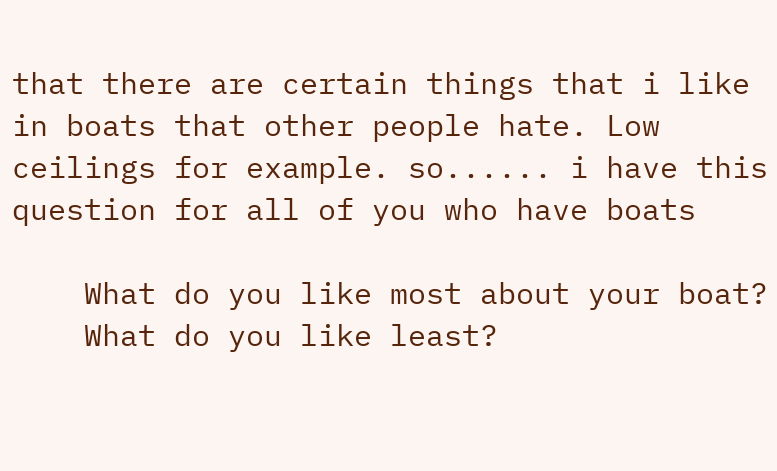that there are certain things that i like in boats that other people hate. Low ceilings for example. so...... i have this question for all of you who have boats

    What do you like most about your boat?
    What do you like least?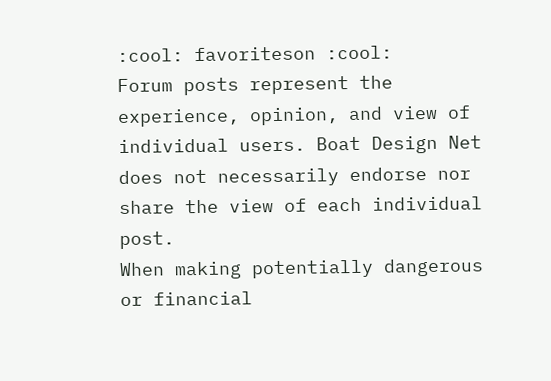:cool: favoriteson :cool:
Forum posts represent the experience, opinion, and view of individual users. Boat Design Net does not necessarily endorse nor share the view of each individual post.
When making potentially dangerous or financial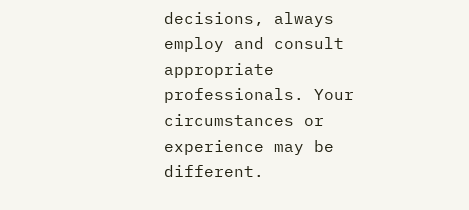decisions, always employ and consult appropriate professionals. Your circumstances or experience may be different.